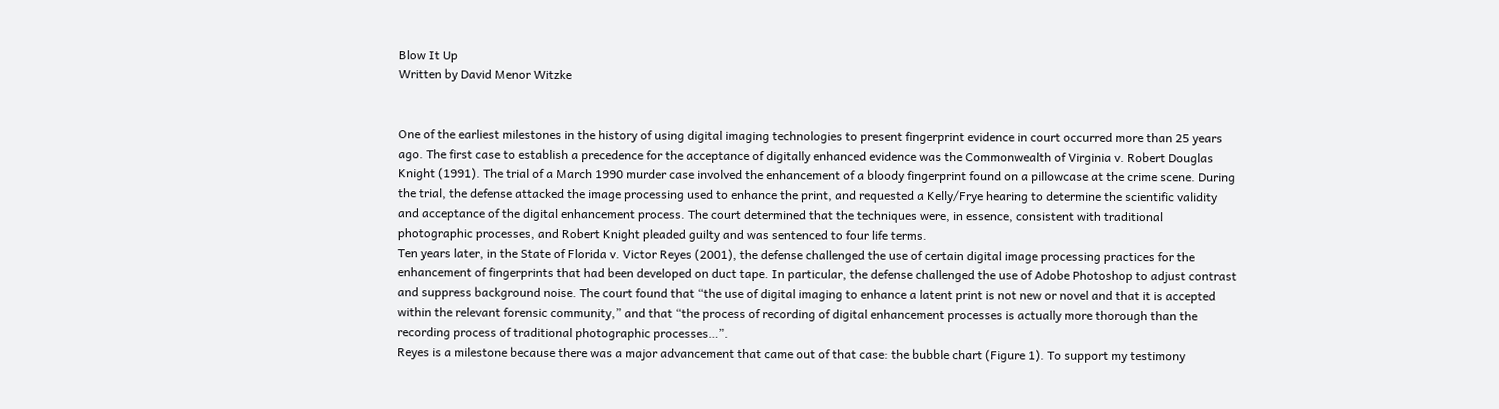Blow It Up
Written by David Menor Witzke


One of the earliest milestones in the history of using digital imaging technologies to present fingerprint evidence in court occurred more than 25 years ago. The first case to establish a precedence for the acceptance of digitally enhanced evidence was the Commonwealth of Virginia v. Robert Douglas Knight (1991). The trial of a March 1990 murder case involved the enhancement of a bloody fingerprint found on a pillowcase at the crime scene. During the trial, the defense attacked the image processing used to enhance the print, and requested a Kelly/Frye hearing to determine the scientific validity and acceptance of the digital enhancement process. The court determined that the techniques were, in essence, consistent with traditional photographic processes, and Robert Knight pleaded guilty and was sentenced to four life terms.
Ten years later, in the State of Florida v. Victor Reyes (2001), the defense challenged the use of certain digital image processing practices for the enhancement of fingerprints that had been developed on duct tape. In particular, the defense challenged the use of Adobe Photoshop to adjust contrast and suppress background noise. The court found that “the use of digital imaging to enhance a latent print is not new or novel and that it is accepted within the relevant forensic community,” and that “the process of recording of digital enhancement processes is actually more thorough than the recording process of traditional photographic processes…”.
Reyes is a milestone because there was a major advancement that came out of that case: the bubble chart (Figure 1). To support my testimony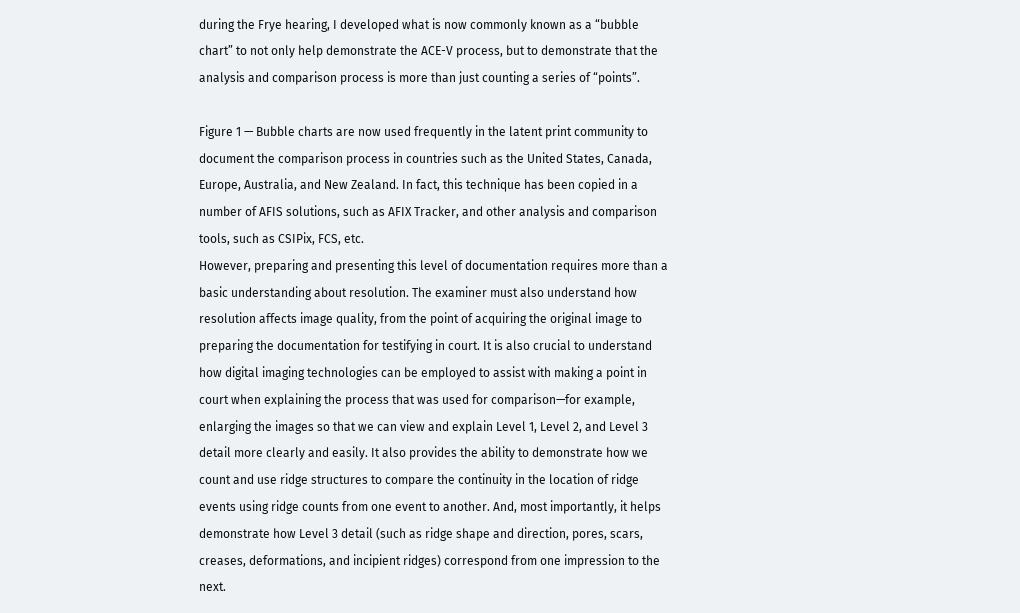during the Frye hearing, I developed what is now commonly known as a “bubble chart” to not only help demonstrate the ACE-V process, but to demonstrate that the analysis and comparison process is more than just counting a series of “points”.

Figure 1 — Bubble charts are now used frequently in the latent print community to document the comparison process in countries such as the United States, Canada, Europe, Australia, and New Zealand. In fact, this technique has been copied in a number of AFIS solutions, such as AFIX Tracker, and other analysis and comparison tools, such as CSIPix, FCS, etc.
However, preparing and presenting this level of documentation requires more than a basic understanding about resolution. The examiner must also understand how resolution affects image quality, from the point of acquiring the original image to preparing the documentation for testifying in court. It is also crucial to understand how digital imaging technologies can be employed to assist with making a point in court when explaining the process that was used for comparison—for example, enlarging the images so that we can view and explain Level 1, Level 2, and Level 3 detail more clearly and easily. It also provides the ability to demonstrate how we count and use ridge structures to compare the continuity in the location of ridge events using ridge counts from one event to another. And, most importantly, it helps demonstrate how Level 3 detail (such as ridge shape and direction, pores, scars, creases, deformations, and incipient ridges) correspond from one impression to the next.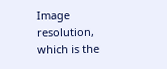Image resolution, which is the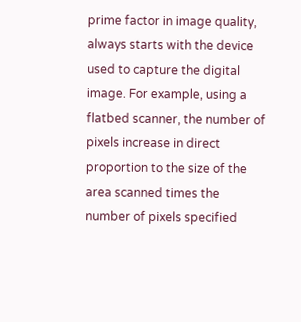prime factor in image quality, always starts with the device used to capture the digital image. For example, using a flatbed scanner, the number of pixels increase in direct proportion to the size of the area scanned times the number of pixels specified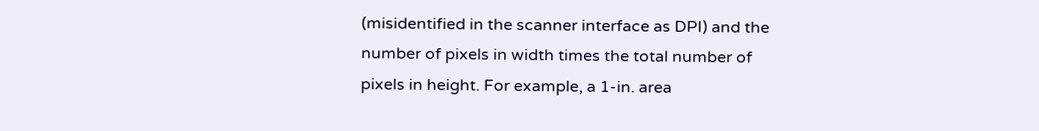(misidentified in the scanner interface as DPI) and the number of pixels in width times the total number of pixels in height. For example, a 1-in. area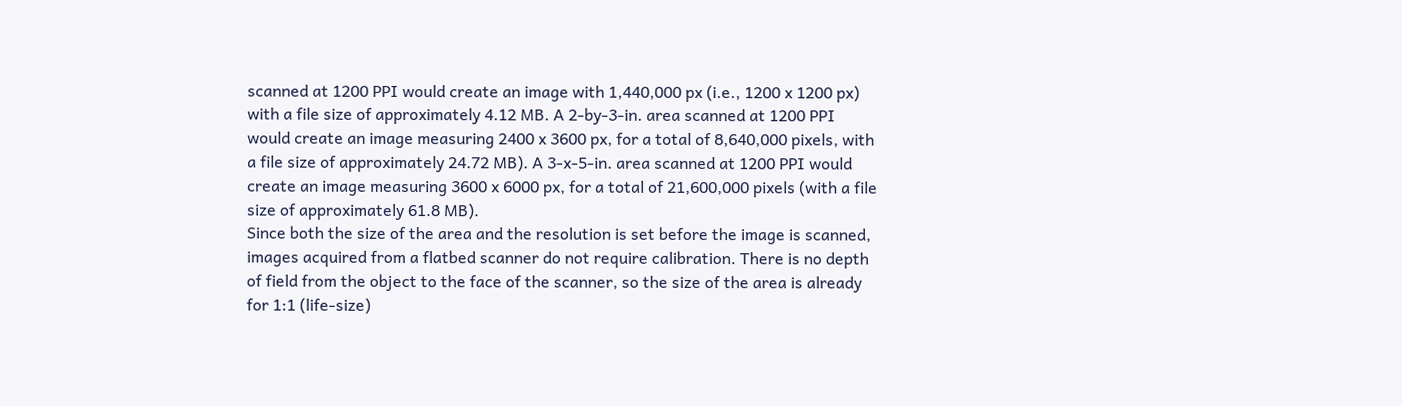scanned at 1200 PPI would create an image with 1,440,000 px (i.e., 1200 x 1200 px) with a file size of approximately 4.12 MB. A 2-by-3-in. area scanned at 1200 PPI would create an image measuring 2400 x 3600 px, for a total of 8,640,000 pixels, with a file size of approximately 24.72 MB). A 3-x-5-in. area scanned at 1200 PPI would create an image measuring 3600 x 6000 px, for a total of 21,600,000 pixels (with a file size of approximately 61.8 MB).
Since both the size of the area and the resolution is set before the image is scanned, images acquired from a flatbed scanner do not require calibration. There is no depth of field from the object to the face of the scanner, so the size of the area is already for 1:1 (life-size)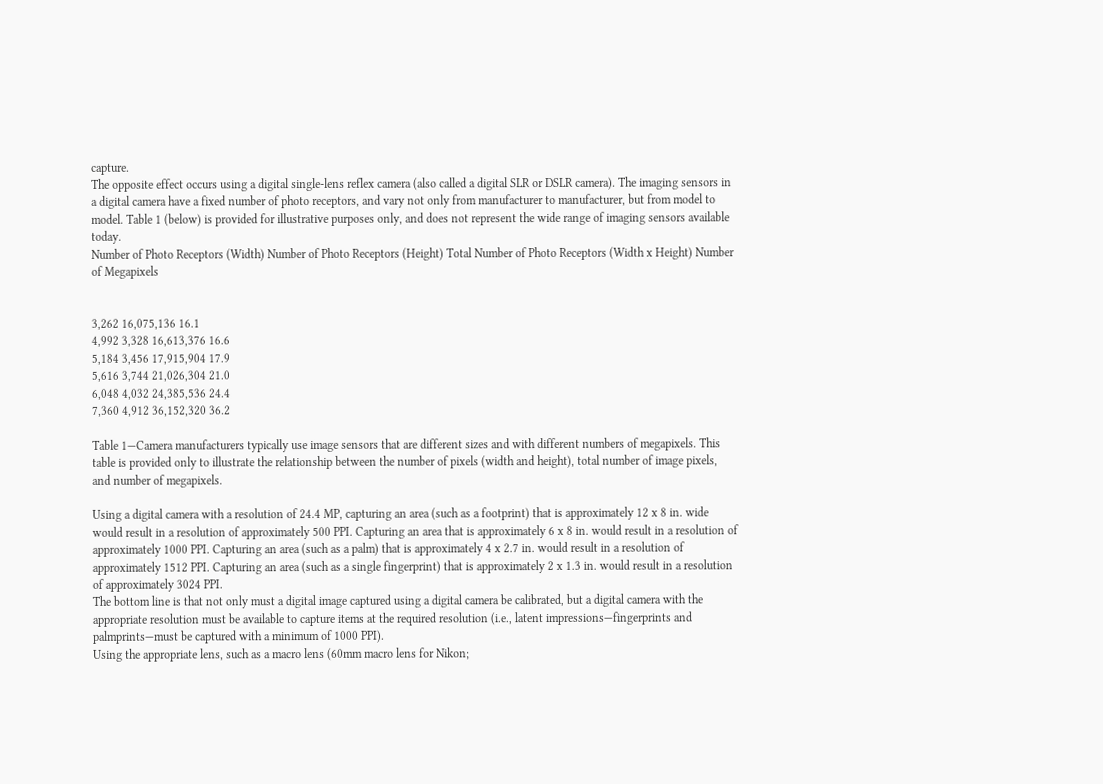capture.
The opposite effect occurs using a digital single-lens reflex camera (also called a digital SLR or DSLR camera). The imaging sensors in a digital camera have a fixed number of photo receptors, and vary not only from manufacturer to manufacturer, but from model to model. Table 1 (below) is provided for illustrative purposes only, and does not represent the wide range of imaging sensors available today.
Number of Photo Receptors (Width) Number of Photo Receptors (Height) Total Number of Photo Receptors (Width x Height) Number of Megapixels


3,262 16,075,136 16.1
4,992 3,328 16,613,376 16.6
5,184 3,456 17,915,904 17.9
5,616 3,744 21,026,304 21.0
6,048 4,032 24,385,536 24.4
7,360 4,912 36,152,320 36.2

Table 1—Camera manufacturers typically use image sensors that are different sizes and with different numbers of megapixels. This table is provided only to illustrate the relationship between the number of pixels (width and height), total number of image pixels, and number of megapixels.

Using a digital camera with a resolution of 24.4 MP, capturing an area (such as a footprint) that is approximately 12 x 8 in. wide would result in a resolution of approximately 500 PPI. Capturing an area that is approximately 6 x 8 in. would result in a resolution of approximately 1000 PPI. Capturing an area (such as a palm) that is approximately 4 x 2.7 in. would result in a resolution of approximately 1512 PPI. Capturing an area (such as a single fingerprint) that is approximately 2 x 1.3 in. would result in a resolution of approximately 3024 PPI.
The bottom line is that not only must a digital image captured using a digital camera be calibrated, but a digital camera with the appropriate resolution must be available to capture items at the required resolution (i.e., latent impressions—fingerprints and palmprints—must be captured with a minimum of 1000 PPI).
Using the appropriate lens, such as a macro lens (60mm macro lens for Nikon;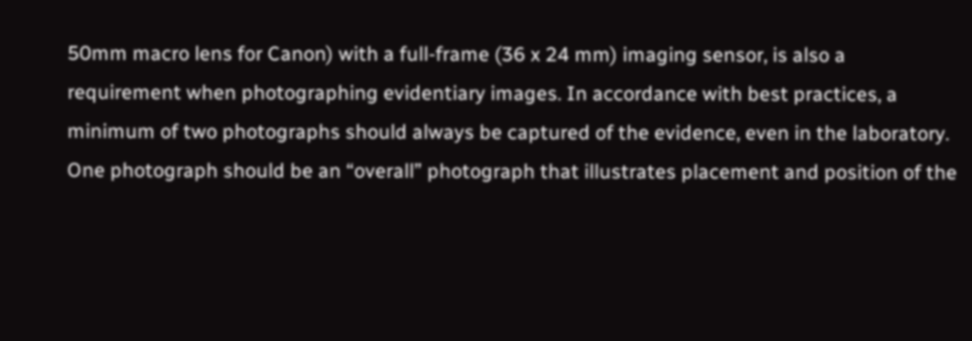50mm macro lens for Canon) with a full-frame (36 x 24 mm) imaging sensor, is also a requirement when photographing evidentiary images. In accordance with best practices, a minimum of two photographs should always be captured of the evidence, even in the laboratory. One photograph should be an “overall” photograph that illustrates placement and position of the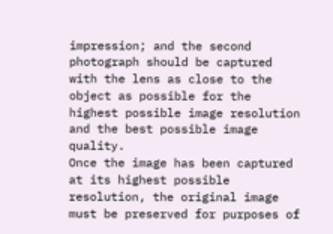impression; and the second photograph should be captured with the lens as close to the object as possible for the highest possible image resolution and the best possible image quality.
Once the image has been captured at its highest possible resolution, the original image must be preserved for purposes of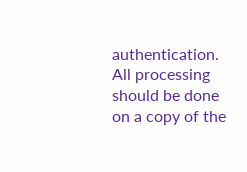authentication. All processing should be done on a copy of the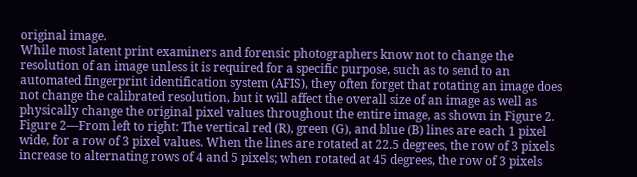original image.
While most latent print examiners and forensic photographers know not to change the resolution of an image unless it is required for a specific purpose, such as to send to an automated fingerprint identification system (AFIS), they often forget that rotating an image does not change the calibrated resolution, but it will affect the overall size of an image as well as physically change the original pixel values throughout the entire image, as shown in Figure 2.
Figure 2—From left to right: The vertical red (R), green (G), and blue (B) lines are each 1 pixel wide, for a row of 3 pixel values. When the lines are rotated at 22.5 degrees, the row of 3 pixels increase to alternating rows of 4 and 5 pixels; when rotated at 45 degrees, the row of 3 pixels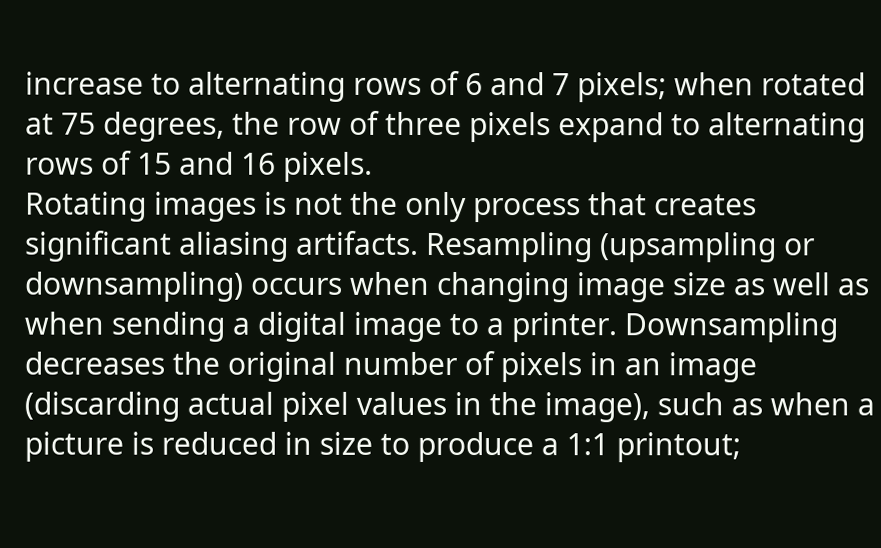increase to alternating rows of 6 and 7 pixels; when rotated at 75 degrees, the row of three pixels expand to alternating rows of 15 and 16 pixels.
Rotating images is not the only process that creates significant aliasing artifacts. Resampling (upsampling or downsampling) occurs when changing image size as well as when sending a digital image to a printer. Downsampling decreases the original number of pixels in an image (discarding actual pixel values in the image), such as when a picture is reduced in size to produce a 1:1 printout;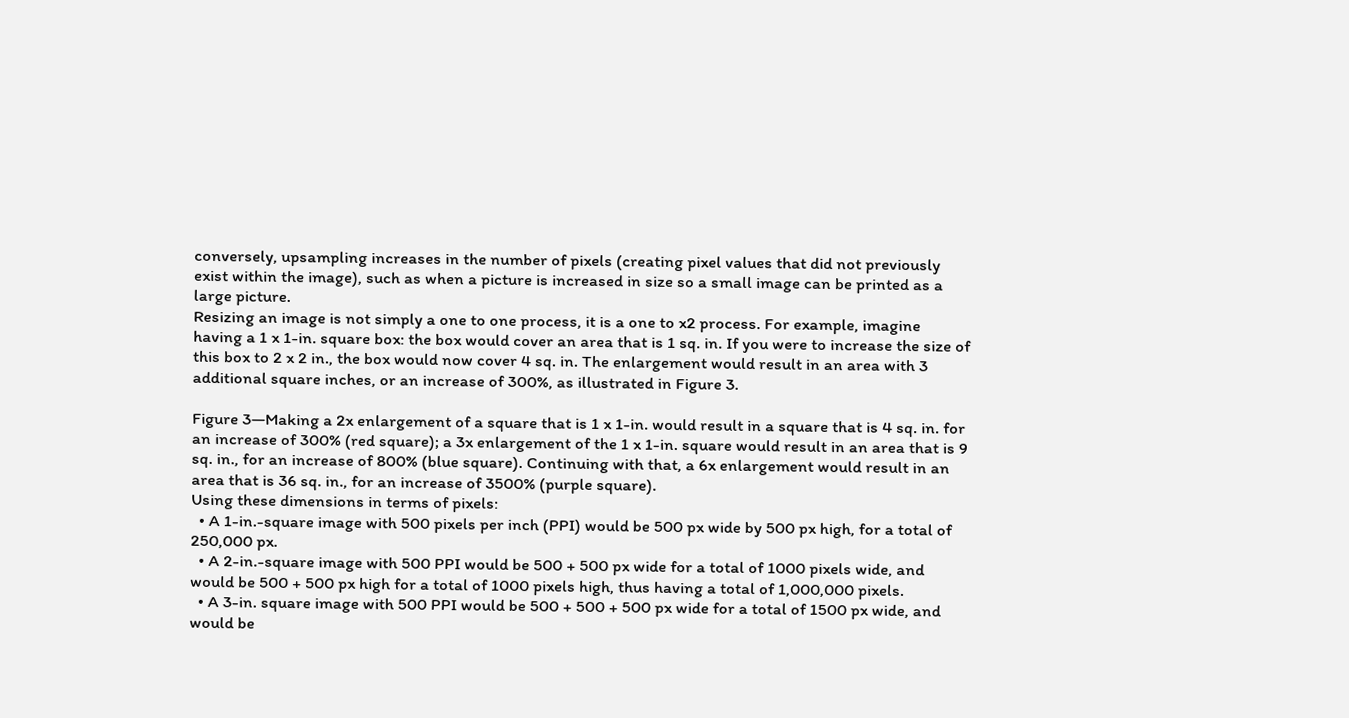conversely, upsampling increases in the number of pixels (creating pixel values that did not previously exist within the image), such as when a picture is increased in size so a small image can be printed as a large picture.
Resizing an image is not simply a one to one process, it is a one to x2 process. For example, imagine having a 1 x 1-in. square box: the box would cover an area that is 1 sq. in. If you were to increase the size of this box to 2 x 2 in., the box would now cover 4 sq. in. The enlargement would result in an area with 3 additional square inches, or an increase of 300%, as illustrated in Figure 3.

Figure 3—Making a 2x enlargement of a square that is 1 x 1-in. would result in a square that is 4 sq. in. for an increase of 300% (red square); a 3x enlargement of the 1 x 1-in. square would result in an area that is 9 sq. in., for an increase of 800% (blue square). Continuing with that, a 6x enlargement would result in an area that is 36 sq. in., for an increase of 3500% (purple square).
Using these dimensions in terms of pixels:
  • A 1-in.-square image with 500 pixels per inch (PPI) would be 500 px wide by 500 px high, for a total of 250,000 px.
  • A 2-in.-square image with 500 PPI would be 500 + 500 px wide for a total of 1000 pixels wide, and would be 500 + 500 px high for a total of 1000 pixels high, thus having a total of 1,000,000 pixels.
  • A 3-in. square image with 500 PPI would be 500 + 500 + 500 px wide for a total of 1500 px wide, and would be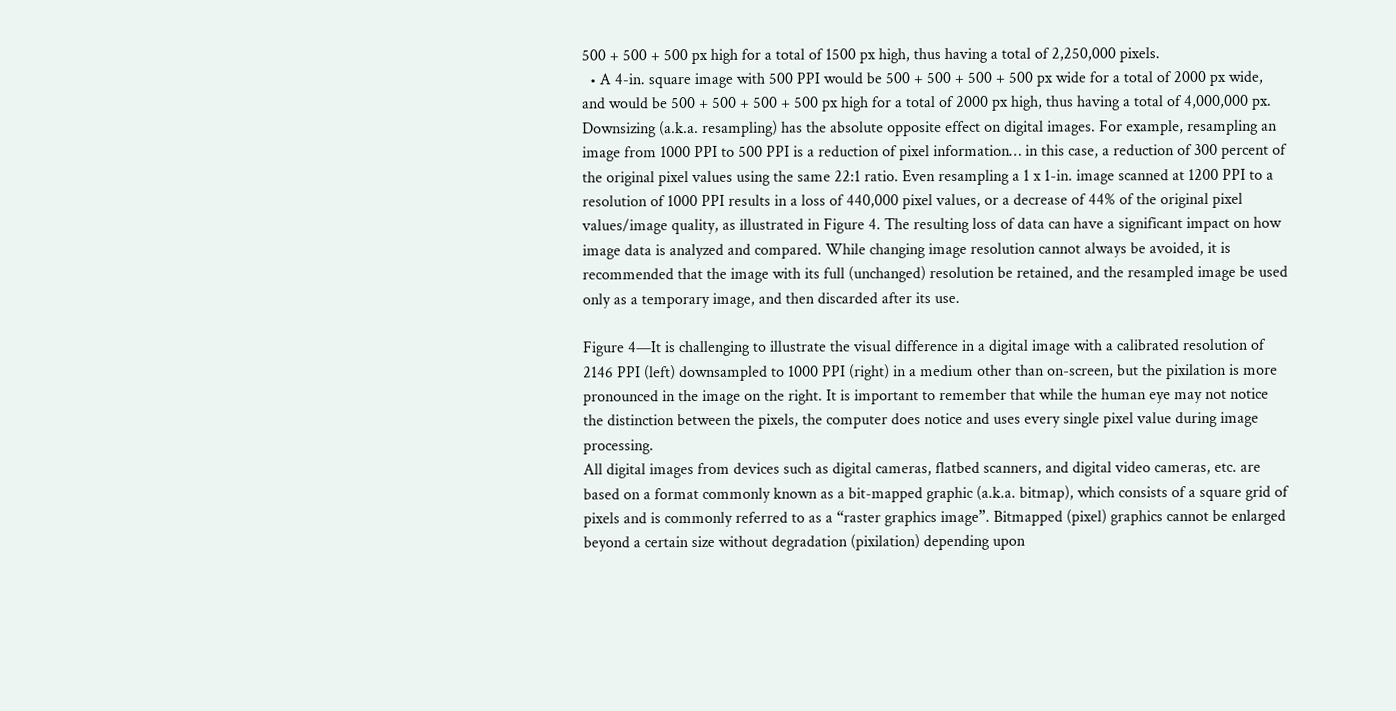500 + 500 + 500 px high for a total of 1500 px high, thus having a total of 2,250,000 pixels.
  • A 4-in. square image with 500 PPI would be 500 + 500 + 500 + 500 px wide for a total of 2000 px wide, and would be 500 + 500 + 500 + 500 px high for a total of 2000 px high, thus having a total of 4,000,000 px.
Downsizing (a.k.a. resampling) has the absolute opposite effect on digital images. For example, resampling an image from 1000 PPI to 500 PPI is a reduction of pixel information… in this case, a reduction of 300 percent of the original pixel values using the same 22:1 ratio. Even resampling a 1 x 1-in. image scanned at 1200 PPI to a resolution of 1000 PPI results in a loss of 440,000 pixel values, or a decrease of 44% of the original pixel values/image quality, as illustrated in Figure 4. The resulting loss of data can have a significant impact on how image data is analyzed and compared. While changing image resolution cannot always be avoided, it is recommended that the image with its full (unchanged) resolution be retained, and the resampled image be used only as a temporary image, and then discarded after its use.

Figure 4—It is challenging to illustrate the visual difference in a digital image with a calibrated resolution of 2146 PPI (left) downsampled to 1000 PPI (right) in a medium other than on-screen, but the pixilation is more pronounced in the image on the right. It is important to remember that while the human eye may not notice the distinction between the pixels, the computer does notice and uses every single pixel value during image processing.
All digital images from devices such as digital cameras, flatbed scanners, and digital video cameras, etc. are based on a format commonly known as a bit-mapped graphic (a.k.a. bitmap), which consists of a square grid of pixels and is commonly referred to as a “raster graphics image”. Bitmapped (pixel) graphics cannot be enlarged beyond a certain size without degradation (pixilation) depending upon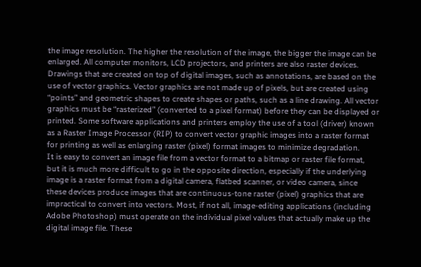the image resolution. The higher the resolution of the image, the bigger the image can be enlarged. All computer monitors, LCD projectors, and printers are also raster devices.
Drawings that are created on top of digital images, such as annotations, are based on the use of vector graphics. Vector graphics are not made up of pixels, but are created using “points” and geometric shapes to create shapes or paths, such as a line drawing. All vector graphics must be “rasterized” (converted to a pixel format) before they can be displayed or printed. Some software applications and printers employ the use of a tool (driver) known as a Raster Image Processor (RIP) to convert vector graphic images into a raster format for printing as well as enlarging raster (pixel) format images to minimize degradation.
It is easy to convert an image file from a vector format to a bitmap or raster file format, but it is much more difficult to go in the opposite direction, especially if the underlying image is a raster format from a digital camera, flatbed scanner, or video camera, since these devices produce images that are continuous-tone raster (pixel) graphics that are impractical to convert into vectors. Most, if not all, image-editing applications (including Adobe Photoshop) must operate on the individual pixel values that actually make up the digital image file. These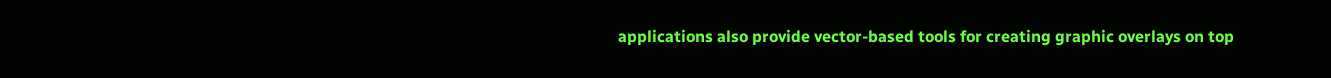applications also provide vector-based tools for creating graphic overlays on top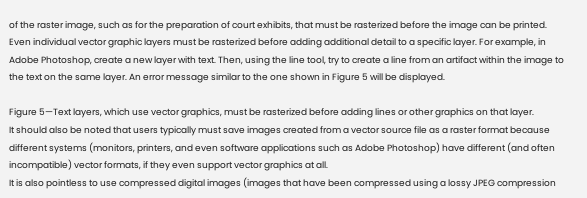of the raster image, such as for the preparation of court exhibits, that must be rasterized before the image can be printed.
Even individual vector graphic layers must be rasterized before adding additional detail to a specific layer. For example, in Adobe Photoshop, create a new layer with text. Then, using the line tool, try to create a line from an artifact within the image to the text on the same layer. An error message similar to the one shown in Figure 5 will be displayed.

Figure 5—Text layers, which use vector graphics, must be rasterized before adding lines or other graphics on that layer.
It should also be noted that users typically must save images created from a vector source file as a raster format because different systems (monitors, printers, and even software applications such as Adobe Photoshop) have different (and often incompatible) vector formats, if they even support vector graphics at all.
It is also pointless to use compressed digital images (images that have been compressed using a lossy JPEG compression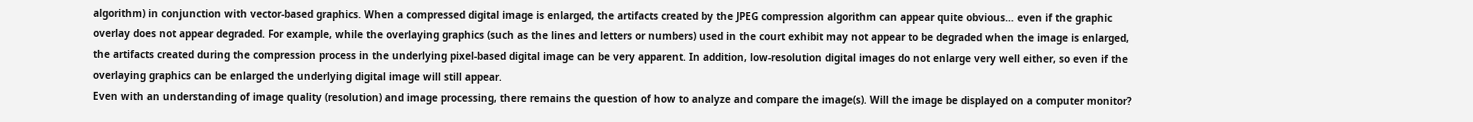algorithm) in conjunction with vector-based graphics. When a compressed digital image is enlarged, the artifacts created by the JPEG compression algorithm can appear quite obvious… even if the graphic overlay does not appear degraded. For example, while the overlaying graphics (such as the lines and letters or numbers) used in the court exhibit may not appear to be degraded when the image is enlarged, the artifacts created during the compression process in the underlying pixel-based digital image can be very apparent. In addition, low-resolution digital images do not enlarge very well either, so even if the overlaying graphics can be enlarged the underlying digital image will still appear.
Even with an understanding of image quality (resolution) and image processing, there remains the question of how to analyze and compare the image(s). Will the image be displayed on a computer monitor?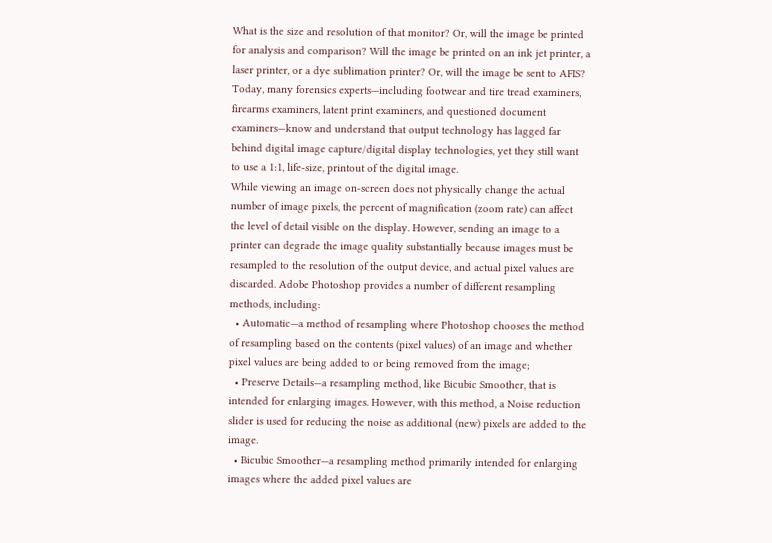What is the size and resolution of that monitor? Or, will the image be printed for analysis and comparison? Will the image be printed on an ink jet printer, a laser printer, or a dye sublimation printer? Or, will the image be sent to AFIS?
Today, many forensics experts—including footwear and tire tread examiners, firearms examiners, latent print examiners, and questioned document examiners—know and understand that output technology has lagged far behind digital image capture/digital display technologies, yet they still want to use a 1:1, life-size, printout of the digital image.
While viewing an image on-screen does not physically change the actual number of image pixels, the percent of magnification (zoom rate) can affect the level of detail visible on the display. However, sending an image to a printer can degrade the image quality substantially because images must be resampled to the resolution of the output device, and actual pixel values are discarded. Adobe Photoshop provides a number of different resampling methods, including:
  • Automatic—a method of resampling where Photoshop chooses the method of resampling based on the contents (pixel values) of an image and whether pixel values are being added to or being removed from the image;
  • Preserve Details—a resampling method, like Bicubic Smoother, that is intended for enlarging images. However, with this method, a Noise reduction slider is used for reducing the noise as additional (new) pixels are added to the image.
  • Bicubic Smoother—a resampling method primarily intended for enlarging images where the added pixel values are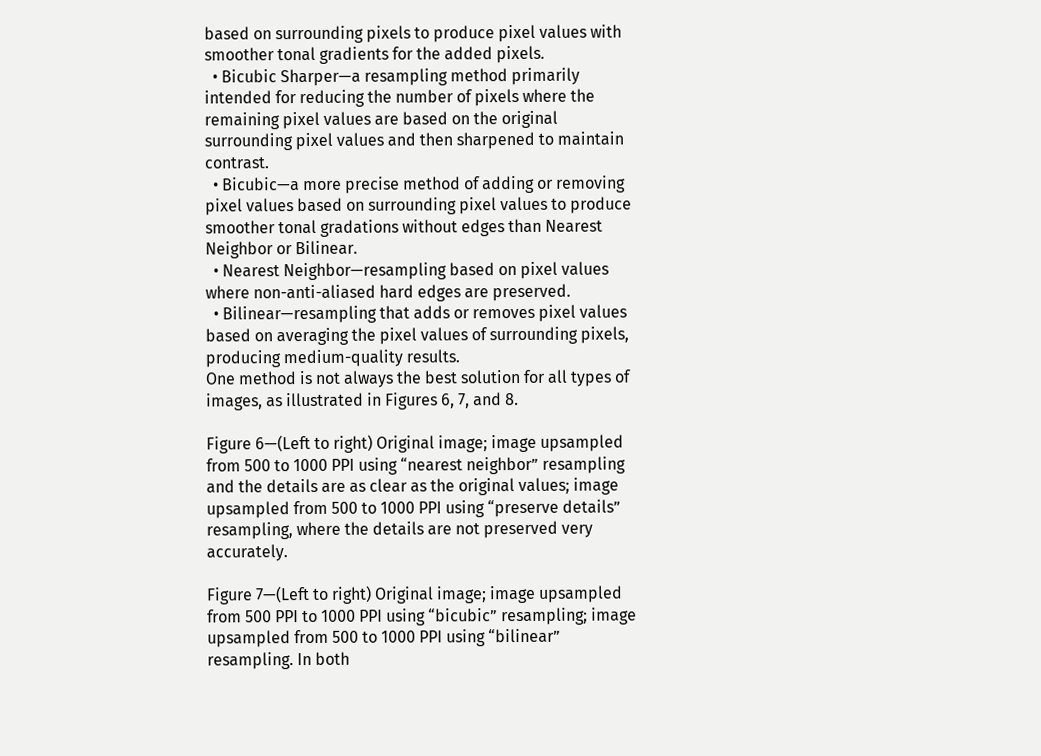based on surrounding pixels to produce pixel values with smoother tonal gradients for the added pixels.
  • Bicubic Sharper—a resampling method primarily intended for reducing the number of pixels where the remaining pixel values are based on the original surrounding pixel values and then sharpened to maintain contrast.
  • Bicubic—a more precise method of adding or removing pixel values based on surrounding pixel values to produce smoother tonal gradations without edges than Nearest Neighbor or Bilinear.
  • Nearest Neighbor—resampling based on pixel values where non-anti-aliased hard edges are preserved.
  • Bilinear—resampling that adds or removes pixel values based on averaging the pixel values of surrounding pixels, producing medium-quality results.
One method is not always the best solution for all types of images, as illustrated in Figures 6, 7, and 8.

Figure 6—(Left to right) Original image; image upsampled from 500 to 1000 PPI using “nearest neighbor” resampling and the details are as clear as the original values; image upsampled from 500 to 1000 PPI using “preserve details” resampling, where the details are not preserved very accurately.

Figure 7—(Left to right) Original image; image upsampled from 500 PPI to 1000 PPI using “bicubic” resampling; image upsampled from 500 to 1000 PPI using “bilinear” resampling. In both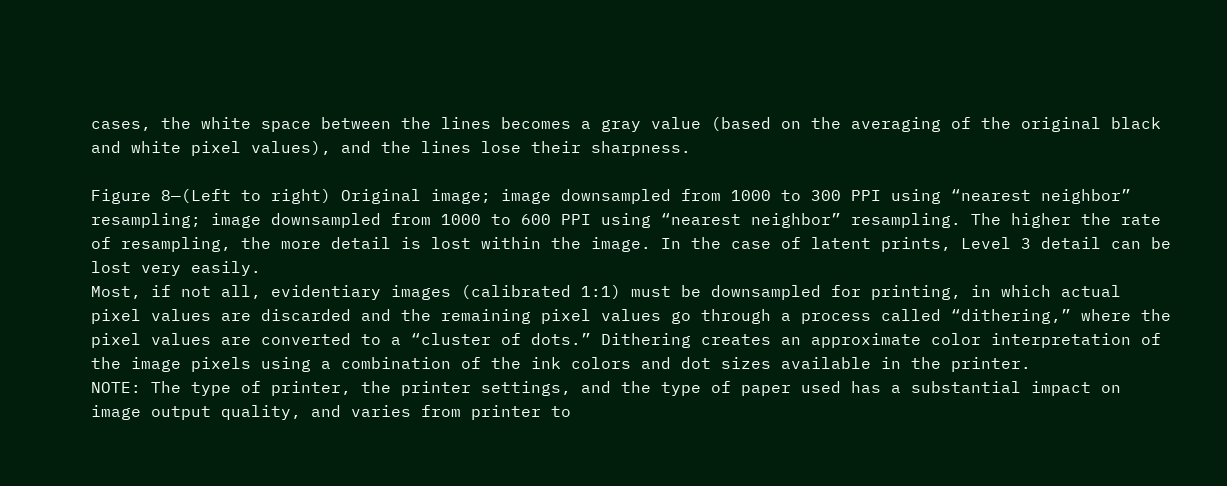cases, the white space between the lines becomes a gray value (based on the averaging of the original black and white pixel values), and the lines lose their sharpness.

Figure 8—(Left to right) Original image; image downsampled from 1000 to 300 PPI using “nearest neighbor” resampling; image downsampled from 1000 to 600 PPI using “nearest neighbor” resampling. The higher the rate of resampling, the more detail is lost within the image. In the case of latent prints, Level 3 detail can be lost very easily.
Most, if not all, evidentiary images (calibrated 1:1) must be downsampled for printing, in which actual pixel values are discarded and the remaining pixel values go through a process called “dithering,” where the pixel values are converted to a “cluster of dots.” Dithering creates an approximate color interpretation of the image pixels using a combination of the ink colors and dot sizes available in the printer.
NOTE: The type of printer, the printer settings, and the type of paper used has a substantial impact on image output quality, and varies from printer to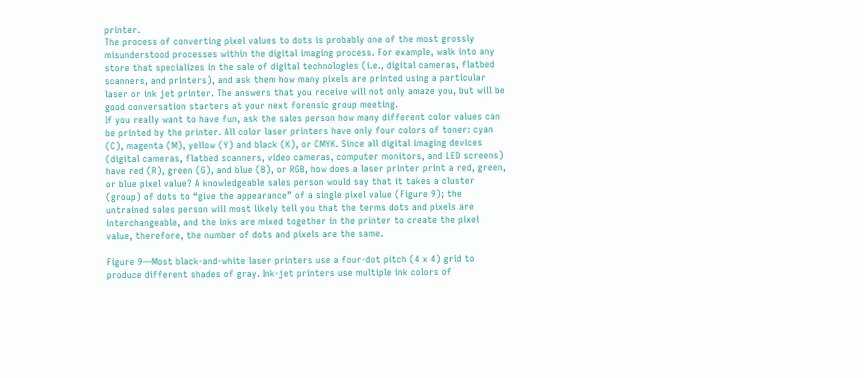printer.
The process of converting pixel values to dots is probably one of the most grossly misunderstood processes within the digital imaging process. For example, walk into any store that specializes in the sale of digital technologies (i.e., digital cameras, flatbed scanners, and printers), and ask them how many pixels are printed using a particular laser or ink jet printer. The answers that you receive will not only amaze you, but will be good conversation starters at your next forensic group meeting.
If you really want to have fun, ask the sales person how many different color values can be printed by the printer. All color laser printers have only four colors of toner: cyan (C), magenta (M), yellow (Y) and black (K), or CMYK. Since all digital imaging devices (digital cameras, flatbed scanners, video cameras, computer monitors, and LED screens) have red (R), green (G), and blue (B), or RGB, how does a laser printer print a red, green, or blue pixel value? A knowledgeable sales person would say that it takes a cluster (group) of dots to “give the appearance” of a single pixel value (Figure 9); the untrained sales person will most likely tell you that the terms dots and pixels are interchangeable, and the inks are mixed together in the printer to create the pixel value, therefore, the number of dots and pixels are the same.

Figure 9—Most black-and-white laser printers use a four-dot pitch (4 x 4) grid to produce different shades of gray. Ink-jet printers use multiple ink colors of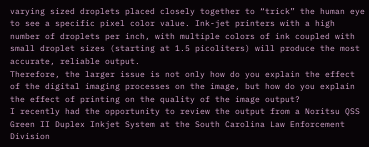varying sized droplets placed closely together to “trick” the human eye to see a specific pixel color value. Ink-jet printers with a high number of droplets per inch, with multiple colors of ink coupled with small droplet sizes (starting at 1.5 picoliters) will produce the most accurate, reliable output.
Therefore, the larger issue is not only how do you explain the effect of the digital imaging processes on the image, but how do you explain the effect of printing on the quality of the image output?
I recently had the opportunity to review the output from a Noritsu QSS Green II Duplex Inkjet System at the South Carolina Law Enforcement Division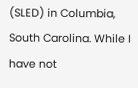(SLED) in Columbia, South Carolina. While I have not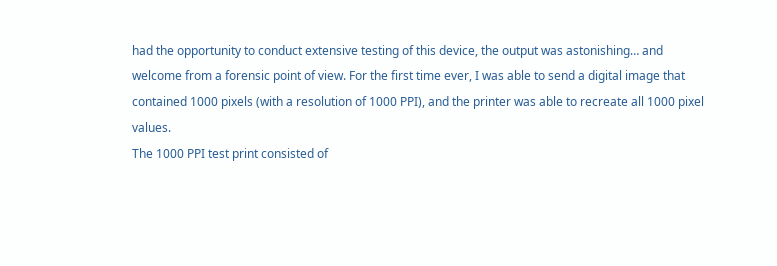had the opportunity to conduct extensive testing of this device, the output was astonishing… and welcome from a forensic point of view. For the first time ever, I was able to send a digital image that contained 1000 pixels (with a resolution of 1000 PPI), and the printer was able to recreate all 1000 pixel values.
The 1000 PPI test print consisted of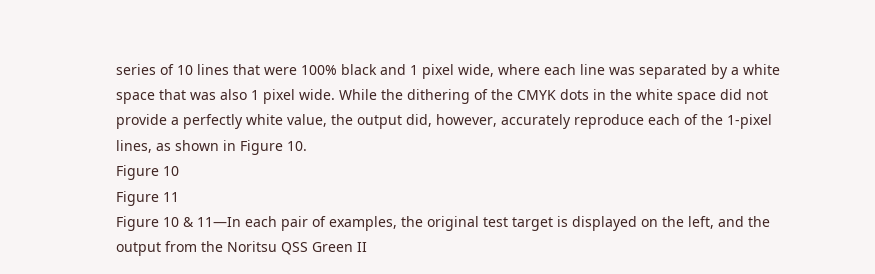series of 10 lines that were 100% black and 1 pixel wide, where each line was separated by a white space that was also 1 pixel wide. While the dithering of the CMYK dots in the white space did not provide a perfectly white value, the output did, however, accurately reproduce each of the 1-pixel lines, as shown in Figure 10.
Figure 10
Figure 11
Figure 10 & 11—In each pair of examples, the original test target is displayed on the left, and the output from the Noritsu QSS Green II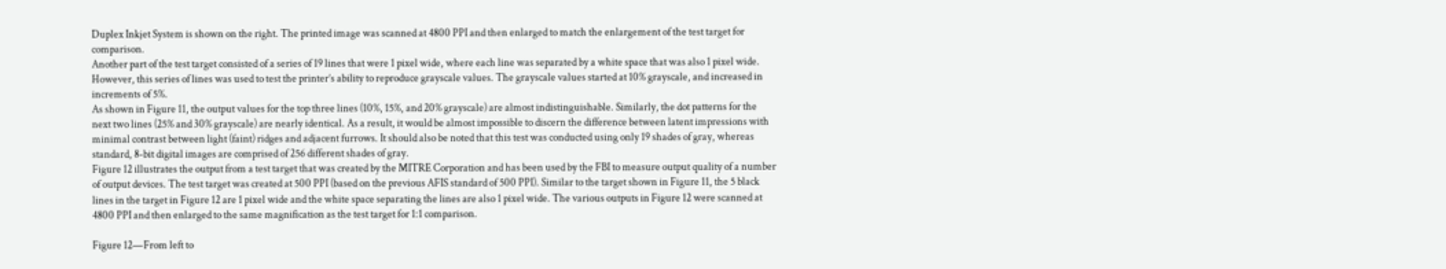Duplex Inkjet System is shown on the right. The printed image was scanned at 4800 PPI and then enlarged to match the enlargement of the test target for comparison.
Another part of the test target consisted of a series of 19 lines that were 1 pixel wide, where each line was separated by a white space that was also 1 pixel wide. However, this series of lines was used to test the printer’s ability to reproduce grayscale values. The grayscale values started at 10% grayscale, and increased in increments of 5%.
As shown in Figure 11, the output values for the top three lines (10%, 15%, and 20% grayscale) are almost indistinguishable. Similarly, the dot patterns for the next two lines (25% and 30% grayscale) are nearly identical. As a result, it would be almost impossible to discern the difference between latent impressions with minimal contrast between light (faint) ridges and adjacent furrows. It should also be noted that this test was conducted using only 19 shades of gray, whereas standard, 8-bit digital images are comprised of 256 different shades of gray.
Figure 12 illustrates the output from a test target that was created by the MITRE Corporation and has been used by the FBI to measure output quality of a number of output devices. The test target was created at 500 PPI (based on the previous AFIS standard of 500 PPI). Similar to the target shown in Figure 11, the 5 black lines in the target in Figure 12 are 1 pixel wide and the white space separating the lines are also 1 pixel wide. The various outputs in Figure 12 were scanned at 4800 PPI and then enlarged to the same magnification as the test target for 1:1 comparison.

Figure 12—From left to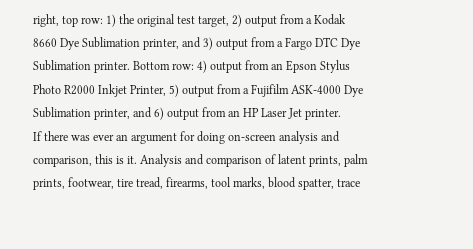right, top row: 1) the original test target, 2) output from a Kodak 8660 Dye Sublimation printer, and 3) output from a Fargo DTC Dye Sublimation printer. Bottom row: 4) output from an Epson Stylus Photo R2000 Inkjet Printer, 5) output from a Fujifilm ASK-4000 Dye Sublimation printer, and 6) output from an HP Laser Jet printer.
If there was ever an argument for doing on-screen analysis and comparison, this is it. Analysis and comparison of latent prints, palm prints, footwear, tire tread, firearms, tool marks, blood spatter, trace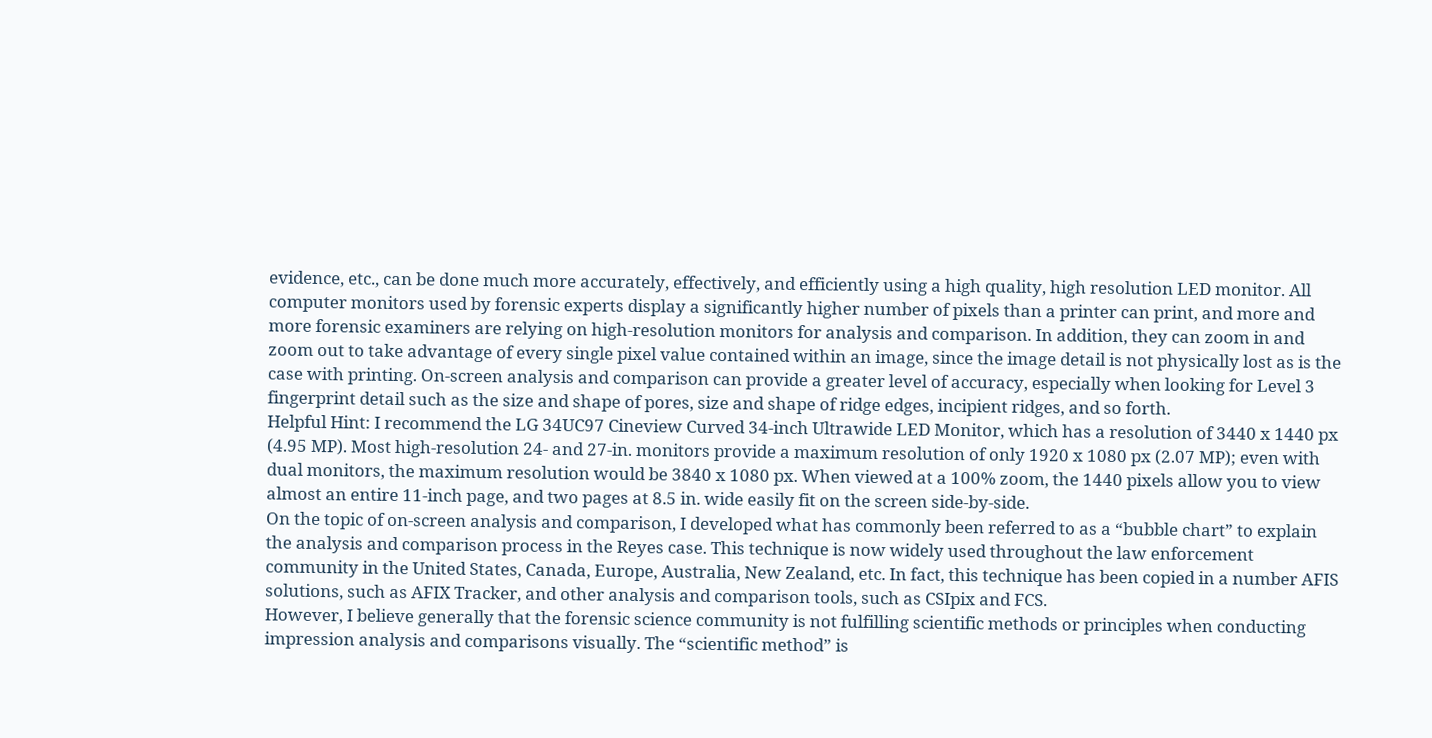evidence, etc., can be done much more accurately, effectively, and efficiently using a high quality, high resolution LED monitor. All computer monitors used by forensic experts display a significantly higher number of pixels than a printer can print, and more and more forensic examiners are relying on high-resolution monitors for analysis and comparison. In addition, they can zoom in and zoom out to take advantage of every single pixel value contained within an image, since the image detail is not physically lost as is the case with printing. On-screen analysis and comparison can provide a greater level of accuracy, especially when looking for Level 3 fingerprint detail such as the size and shape of pores, size and shape of ridge edges, incipient ridges, and so forth.
Helpful Hint: I recommend the LG 34UC97 Cineview Curved 34-inch Ultrawide LED Monitor, which has a resolution of 3440 x 1440 px (4.95 MP). Most high-resolution 24- and 27-in. monitors provide a maximum resolution of only 1920 x 1080 px (2.07 MP); even with dual monitors, the maximum resolution would be 3840 x 1080 px. When viewed at a 100% zoom, the 1440 pixels allow you to view almost an entire 11-inch page, and two pages at 8.5 in. wide easily fit on the screen side-by-side.
On the topic of on-screen analysis and comparison, I developed what has commonly been referred to as a “bubble chart” to explain the analysis and comparison process in the Reyes case. This technique is now widely used throughout the law enforcement community in the United States, Canada, Europe, Australia, New Zealand, etc. In fact, this technique has been copied in a number AFIS solutions, such as AFIX Tracker, and other analysis and comparison tools, such as CSIpix and FCS.
However, I believe generally that the forensic science community is not fulfilling scientific methods or principles when conducting impression analysis and comparisons visually. The “scientific method” is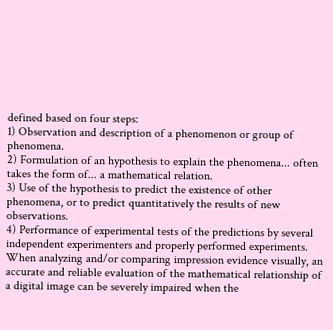defined based on four steps:
1) Observation and description of a phenomenon or group of phenomena.
2) Formulation of an hypothesis to explain the phenomena... often takes the form of... a mathematical relation.
3) Use of the hypothesis to predict the existence of other phenomena, or to predict quantitatively the results of new observations.
4) Performance of experimental tests of the predictions by several independent experimenters and properly performed experiments.
When analyzing and/or comparing impression evidence visually, an accurate and reliable evaluation of the mathematical relationship of a digital image can be severely impaired when the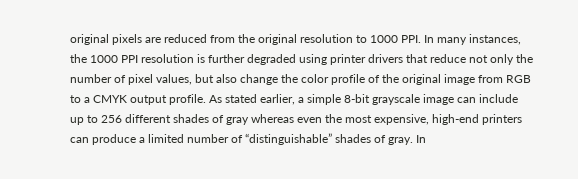original pixels are reduced from the original resolution to 1000 PPI. In many instances, the 1000 PPI resolution is further degraded using printer drivers that reduce not only the number of pixel values, but also change the color profile of the original image from RGB to a CMYK output profile. As stated earlier, a simple 8-bit grayscale image can include up to 256 different shades of gray whereas even the most expensive, high-end printers can produce a limited number of “distinguishable” shades of gray. In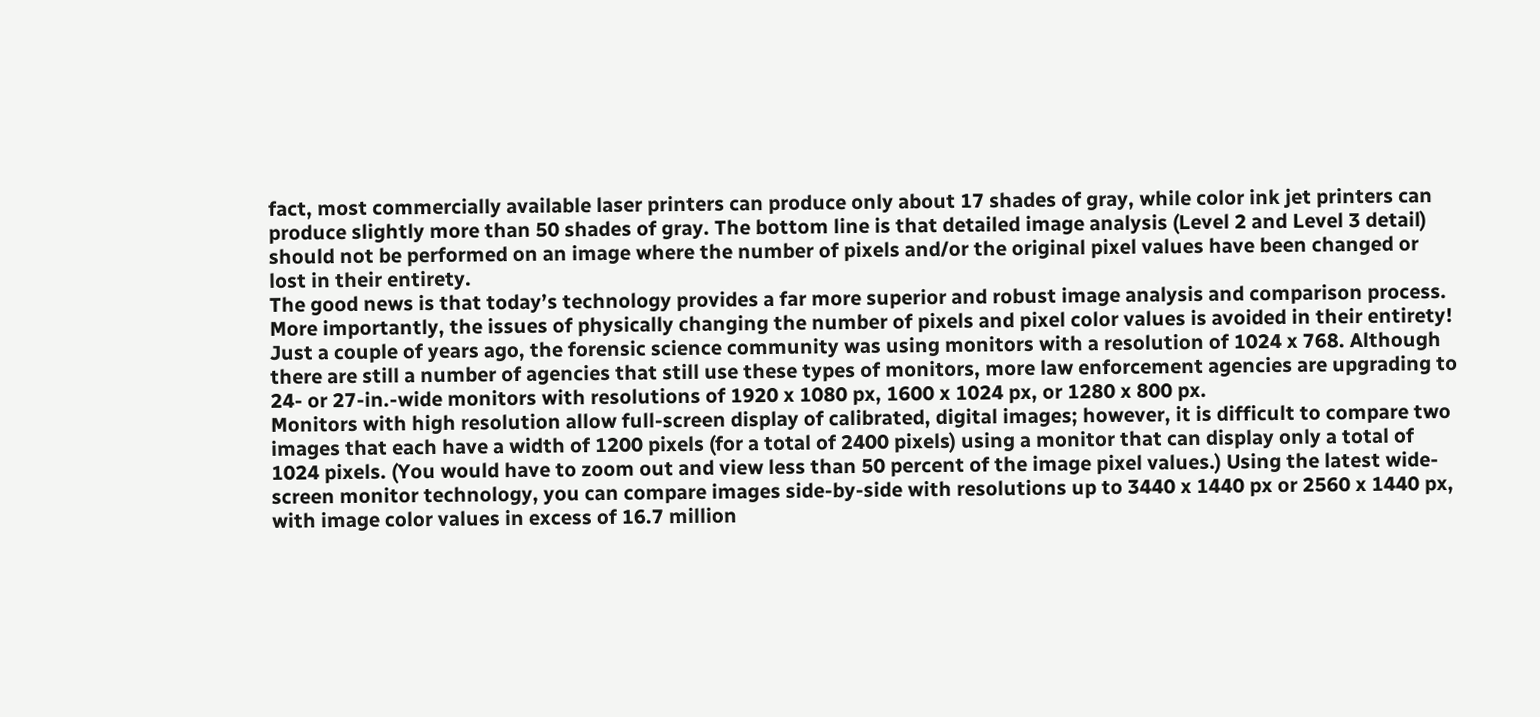fact, most commercially available laser printers can produce only about 17 shades of gray, while color ink jet printers can produce slightly more than 50 shades of gray. The bottom line is that detailed image analysis (Level 2 and Level 3 detail) should not be performed on an image where the number of pixels and/or the original pixel values have been changed or lost in their entirety.
The good news is that today’s technology provides a far more superior and robust image analysis and comparison process. More importantly, the issues of physically changing the number of pixels and pixel color values is avoided in their entirety!
Just a couple of years ago, the forensic science community was using monitors with a resolution of 1024 x 768. Although there are still a number of agencies that still use these types of monitors, more law enforcement agencies are upgrading to 24- or 27-in.-wide monitors with resolutions of 1920 x 1080 px, 1600 x 1024 px, or 1280 x 800 px.
Monitors with high resolution allow full-screen display of calibrated, digital images; however, it is difficult to compare two images that each have a width of 1200 pixels (for a total of 2400 pixels) using a monitor that can display only a total of 1024 pixels. (You would have to zoom out and view less than 50 percent of the image pixel values.) Using the latest wide-screen monitor technology, you can compare images side-by-side with resolutions up to 3440 x 1440 px or 2560 x 1440 px, with image color values in excess of 16.7 million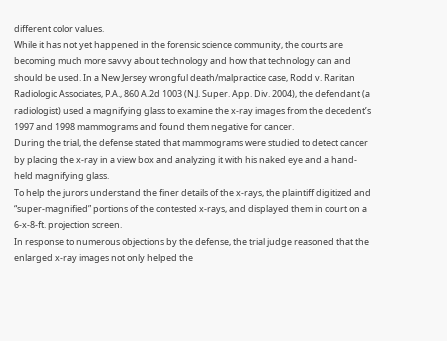different color values.
While it has not yet happened in the forensic science community, the courts are becoming much more savvy about technology and how that technology can and should be used. In a New Jersey wrongful death/malpractice case, Rodd v. Raritan Radiologic Associates, P.A., 860 A.2d 1003 (N.J. Super. App. Div. 2004), the defendant (a radiologist) used a magnifying glass to examine the x-ray images from the decedent’s 1997 and 1998 mammograms and found them negative for cancer.
During the trial, the defense stated that mammograms were studied to detect cancer by placing the x-ray in a view box and analyzing it with his naked eye and a hand-held magnifying glass.
To help the jurors understand the finer details of the x-rays, the plaintiff digitized and “super-magnified” portions of the contested x-rays, and displayed them in court on a 6-x-8-ft. projection screen.
In response to numerous objections by the defense, the trial judge reasoned that the enlarged x-ray images not only helped the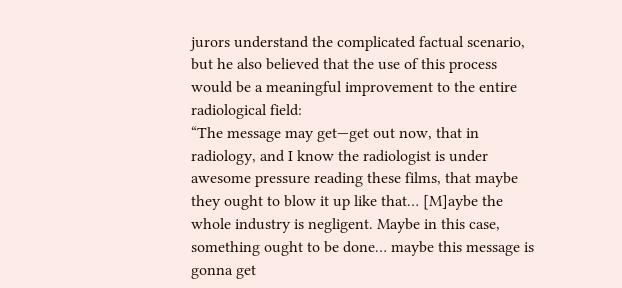jurors understand the complicated factual scenario, but he also believed that the use of this process would be a meaningful improvement to the entire radiological field:
“The message may get—get out now, that in radiology, and I know the radiologist is under awesome pressure reading these films, that maybe they ought to blow it up like that… [M]aybe the whole industry is negligent. Maybe in this case, something ought to be done… maybe this message is gonna get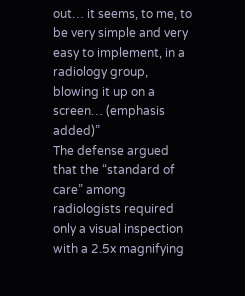out… it seems, to me, to be very simple and very easy to implement, in a radiology group, blowing it up on a screen… (emphasis added)”
The defense argued that the “standard of care” among radiologists required only a visual inspection with a 2.5x magnifying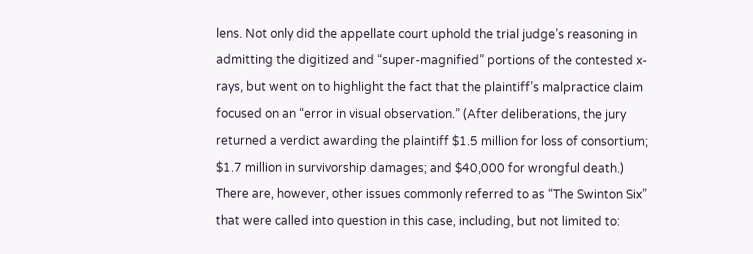lens. Not only did the appellate court uphold the trial judge’s reasoning in admitting the digitized and “super-magnified” portions of the contested x-rays, but went on to highlight the fact that the plaintiff’s malpractice claim focused on an “error in visual observation.” (After deliberations, the jury returned a verdict awarding the plaintiff $1.5 million for loss of consortium; $1.7 million in survivorship damages; and $40,000 for wrongful death.)
There are, however, other issues commonly referred to as “The Swinton Six” that were called into question in this case, including, but not limited to: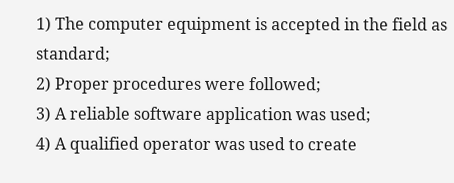1) The computer equipment is accepted in the field as standard;
2) Proper procedures were followed;
3) A reliable software application was used;
4) A qualified operator was used to create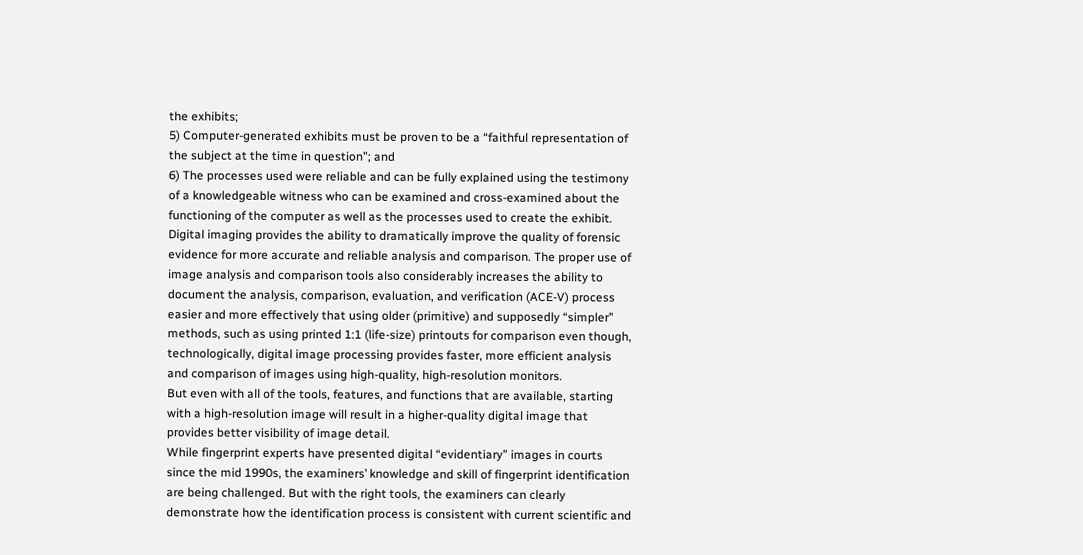the exhibits;
5) Computer-generated exhibits must be proven to be a “faithful representation of the subject at the time in question”; and
6) The processes used were reliable and can be fully explained using the testimony of a knowledgeable witness who can be examined and cross-examined about the functioning of the computer as well as the processes used to create the exhibit.
Digital imaging provides the ability to dramatically improve the quality of forensic evidence for more accurate and reliable analysis and comparison. The proper use of image analysis and comparison tools also considerably increases the ability to document the analysis, comparison, evaluation, and verification (ACE-V) process easier and more effectively that using older (primitive) and supposedly “simpler” methods, such as using printed 1:1 (life-size) printouts for comparison even though, technologically, digital image processing provides faster, more efficient analysis and comparison of images using high-quality, high-resolution monitors.
But even with all of the tools, features, and functions that are available, starting with a high-resolution image will result in a higher-quality digital image that provides better visibility of image detail.
While fingerprint experts have presented digital “evidentiary” images in courts since the mid 1990s, the examiners’ knowledge and skill of fingerprint identification are being challenged. But with the right tools, the examiners can clearly demonstrate how the identification process is consistent with current scientific and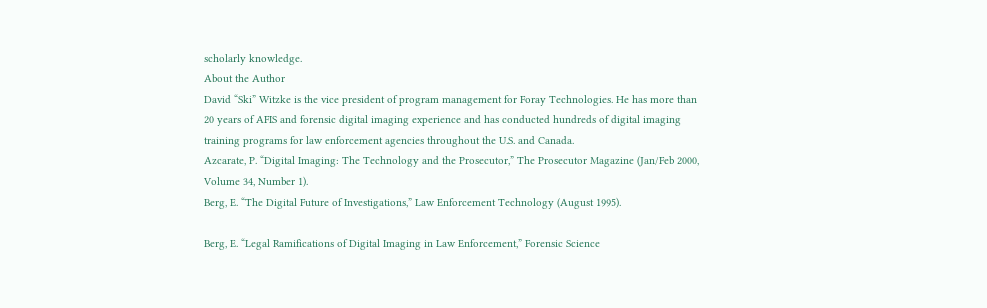scholarly knowledge.
About the Author
David “Ski” Witzke is the vice president of program management for Foray Technologies. He has more than 20 years of AFIS and forensic digital imaging experience and has conducted hundreds of digital imaging training programs for law enforcement agencies throughout the U.S. and Canada.
Azcarate, P. “Digital Imaging: The Technology and the Prosecutor,” The Prosecutor Magazine (Jan/Feb 2000, Volume 34, Number 1).
Berg, E. “The Digital Future of Investigations,” Law Enforcement Technology (August 1995).

Berg, E. “Legal Ramifications of Digital Imaging in Law Enforcement,” Forensic Science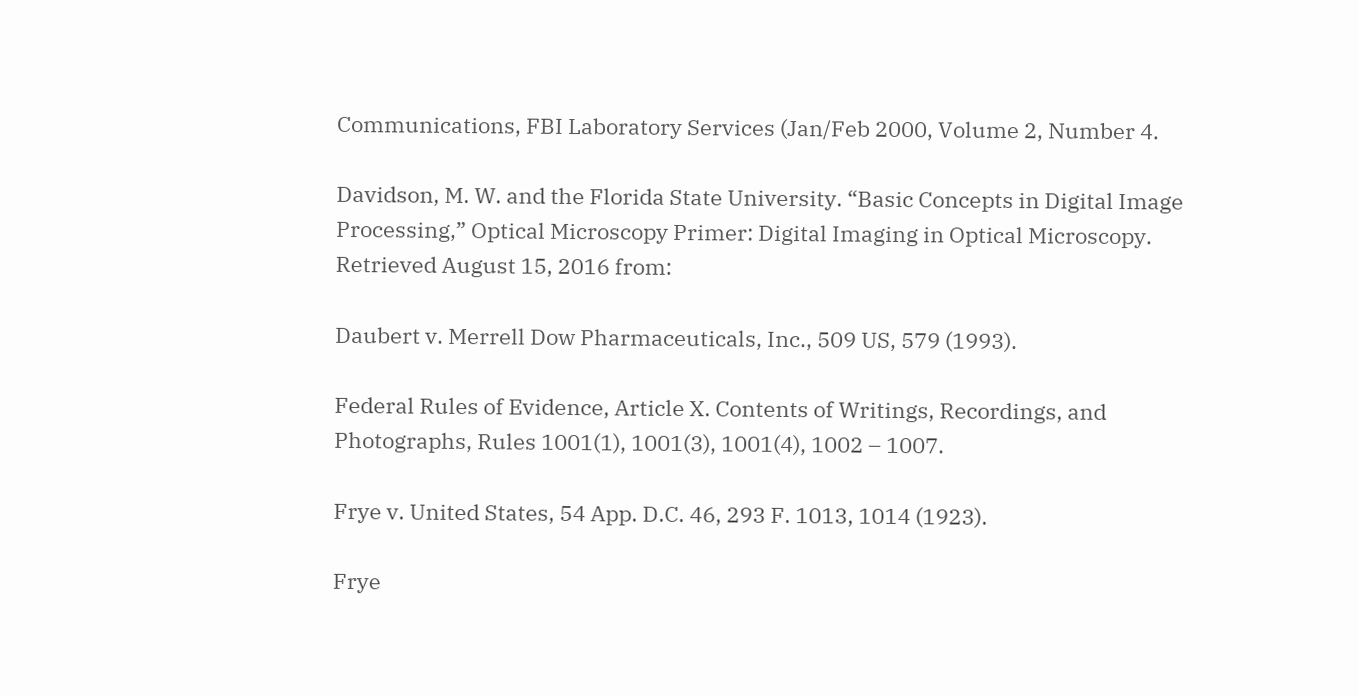Communications, FBI Laboratory Services (Jan/Feb 2000, Volume 2, Number 4.

Davidson, M. W. and the Florida State University. “Basic Concepts in Digital Image Processing,” Optical Microscopy Primer: Digital Imaging in Optical Microscopy. Retrieved August 15, 2016 from:

Daubert v. Merrell Dow Pharmaceuticals, Inc., 509 US, 579 (1993).

Federal Rules of Evidence, Article X. Contents of Writings, Recordings, and Photographs, Rules 1001(1), 1001(3), 1001(4), 1002 – 1007.

Frye v. United States, 54 App. D.C. 46, 293 F. 1013, 1014 (1923).

Frye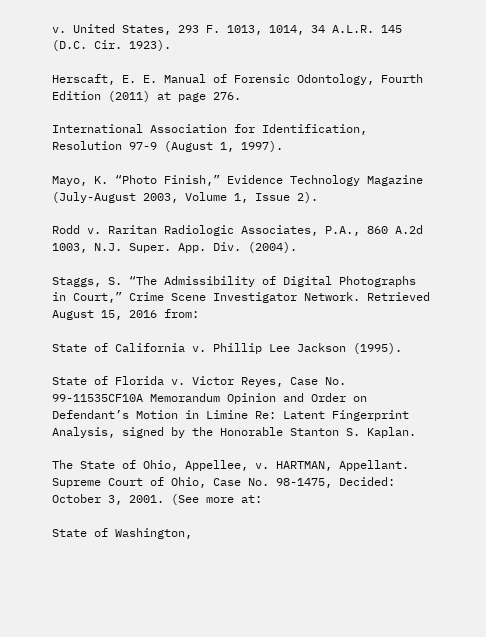v. United States, 293 F. 1013, 1014, 34 A.L.R. 145 (D.C. Cir. 1923).

Herscaft, E. E. Manual of Forensic Odontology, Fourth Edition (2011) at page 276.

International Association for Identification, Resolution 97-9 (August 1, 1997).

Mayo, K. “Photo Finish,” Evidence Technology Magazine (July-August 2003, Volume 1, Issue 2).

Rodd v. Raritan Radiologic Associates, P.A., 860 A.2d 1003, N.J. Super. App. Div. (2004).

Staggs, S. “The Admissibility of Digital Photographs in Court,” Crime Scene Investigator Network. Retrieved August 15, 2016 from:

State of California v. Phillip Lee Jackson (1995).

State of Florida v. Victor Reyes, Case No. 99-11535CF10A Memorandum Opinion and Order on Defendant’s Motion in Limine Re: Latent Fingerprint Analysis, signed by the Honorable Stanton S. Kaplan.

The State of Ohio, Appellee, v. HARTMAN, Appellant. Supreme Court of Ohio, Case No. 98-1475, Decided: October 3, 2001. (See more at:

State of Washington,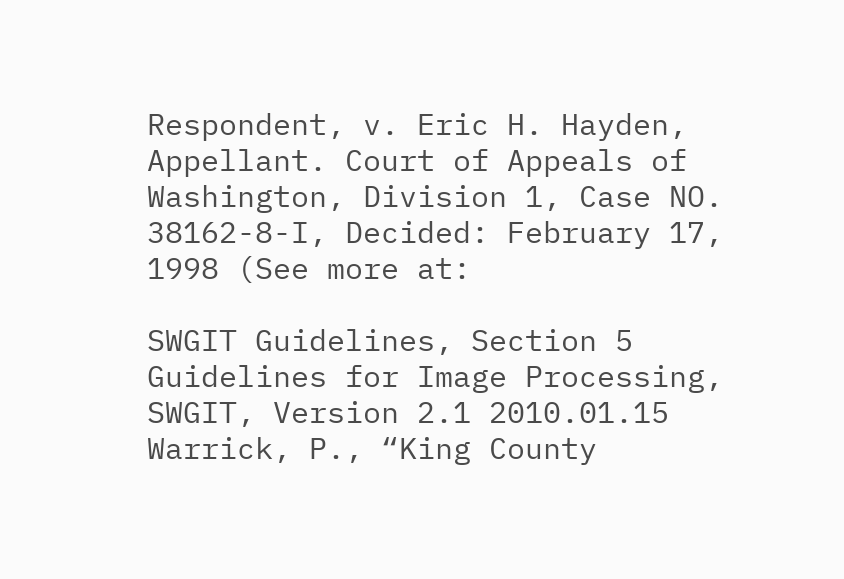Respondent, v. Eric H. Hayden, Appellant. Court of Appeals of Washington, Division 1, Case NO. 38162-8-I, Decided: February 17, 1998 (See more at:

SWGIT Guidelines, Section 5 Guidelines for Image Processing, SWGIT, Version 2.1 2010.01.15
Warrick, P., “King County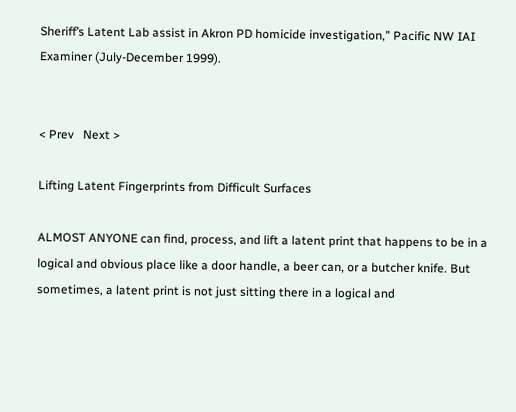Sheriff’s Latent Lab assist in Akron PD homicide investigation,” Pacific NW IAI Examiner (July-December 1999).


< Prev   Next >

Lifting Latent Fingerprints from Difficult Surfaces

ALMOST ANYONE can find, process, and lift a latent print that happens to be in a logical and obvious place like a door handle, a beer can, or a butcher knife. But sometimes, a latent print is not just sitting there in a logical and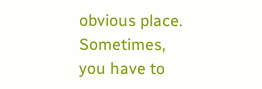obvious place. Sometimes, you have to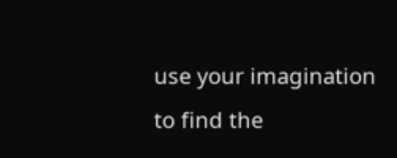use your imagination to find the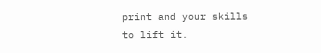print and your skills to lift it.